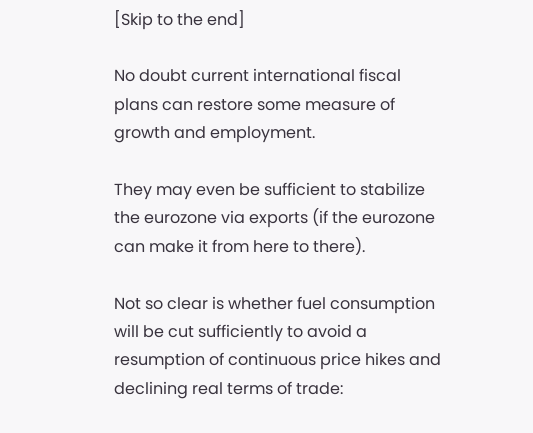[Skip to the end]

No doubt current international fiscal plans can restore some measure of growth and employment.

They may even be sufficient to stabilize the eurozone via exports (if the eurozone can make it from here to there).

Not so clear is whether fuel consumption will be cut sufficiently to avoid a resumption of continuous price hikes and declining real terms of trade: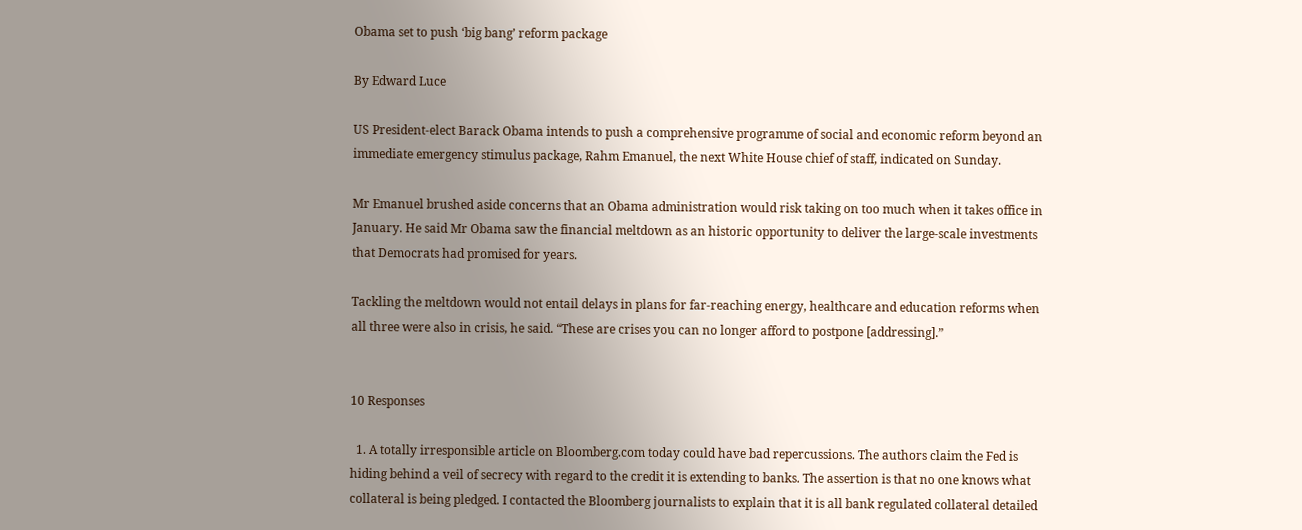Obama set to push ‘big bang’ reform package

By Edward Luce

US President-elect Barack Obama intends to push a comprehensive programme of social and economic reform beyond an immediate emergency stimulus package, Rahm Emanuel, the next White House chief of staff, indicated on Sunday.

Mr Emanuel brushed aside concerns that an Obama administration would risk taking on too much when it takes office in January. He said Mr Obama saw the financial meltdown as an historic opportunity to deliver the large-scale investments that Democrats had promised for years.

Tackling the meltdown would not entail delays in plans for far-reaching energy, healthcare and education reforms when all three were also in crisis, he said. “These are crises you can no longer afford to postpone [addressing].”


10 Responses

  1. A totally irresponsible article on Bloomberg.com today could have bad repercussions. The authors claim the Fed is hiding behind a veil of secrecy with regard to the credit it is extending to banks. The assertion is that no one knows what collateral is being pledged. I contacted the Bloomberg journalists to explain that it is all bank regulated collateral detailed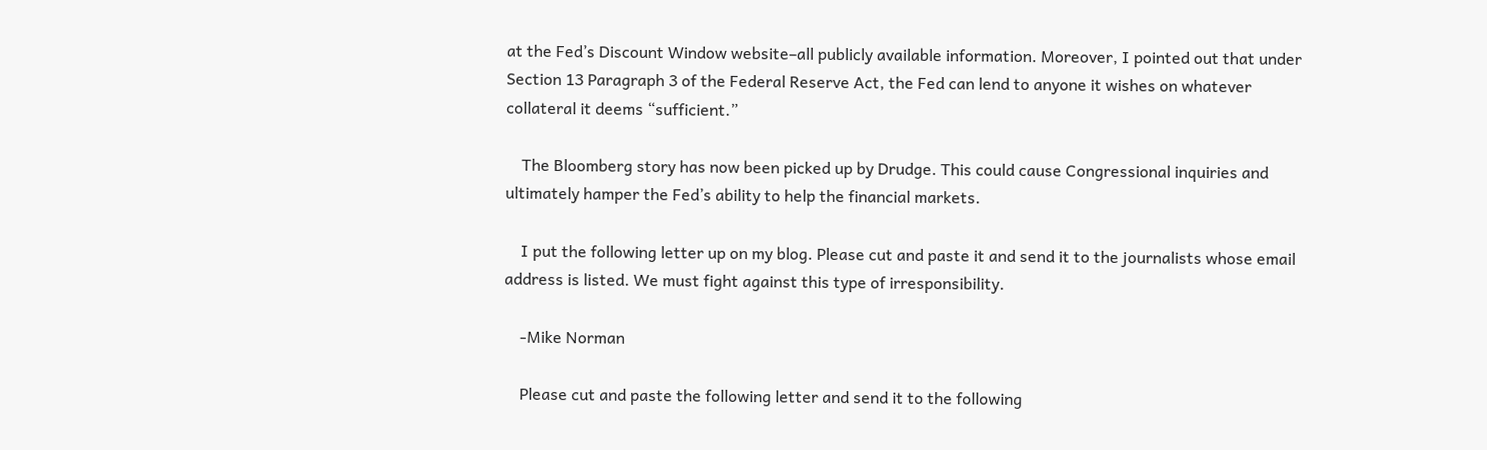at the Fed’s Discount Window website–all publicly available information. Moreover, I pointed out that under Section 13 Paragraph 3 of the Federal Reserve Act, the Fed can lend to anyone it wishes on whatever collateral it deems “sufficient.”

    The Bloomberg story has now been picked up by Drudge. This could cause Congressional inquiries and ultimately hamper the Fed’s ability to help the financial markets.

    I put the following letter up on my blog. Please cut and paste it and send it to the journalists whose email address is listed. We must fight against this type of irresponsibility.

    -Mike Norman

    Please cut and paste the following letter and send it to the following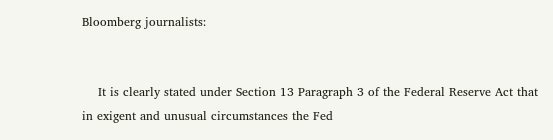Bloomberg journalists:


    It is clearly stated under Section 13 Paragraph 3 of the Federal Reserve Act that in exigent and unusual circumstances the Fed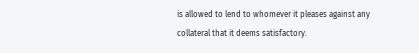is allowed to lend to whomever it pleases against any collateral that it deems satisfactory.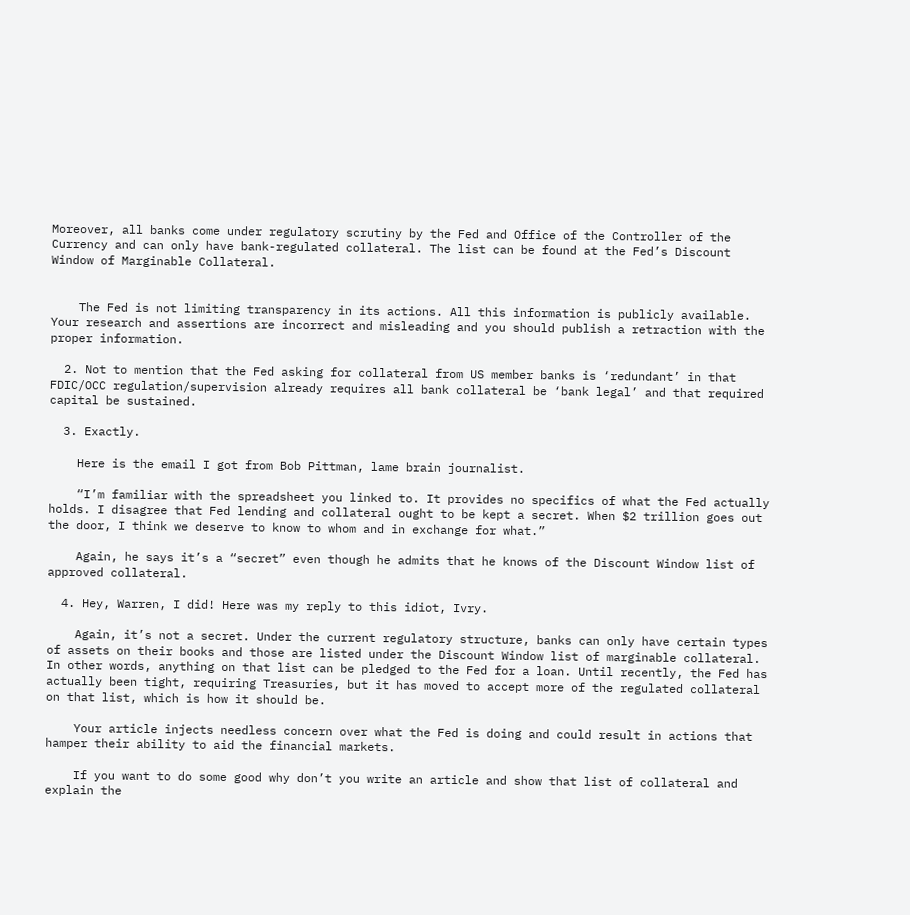Moreover, all banks come under regulatory scrutiny by the Fed and Office of the Controller of the Currency and can only have bank-regulated collateral. The list can be found at the Fed’s Discount Window of Marginable Collateral.


    The Fed is not limiting transparency in its actions. All this information is publicly available. Your research and assertions are incorrect and misleading and you should publish a retraction with the proper information.

  2. Not to mention that the Fed asking for collateral from US member banks is ‘redundant’ in that FDIC/OCC regulation/supervision already requires all bank collateral be ‘bank legal’ and that required capital be sustained.

  3. Exactly.

    Here is the email I got from Bob Pittman, lame brain journalist.

    “I’m familiar with the spreadsheet you linked to. It provides no specifics of what the Fed actually holds. I disagree that Fed lending and collateral ought to be kept a secret. When $2 trillion goes out the door, I think we deserve to know to whom and in exchange for what.”

    Again, he says it’s a “secret” even though he admits that he knows of the Discount Window list of approved collateral.

  4. Hey, Warren, I did! Here was my reply to this idiot, Ivry.

    Again, it’s not a secret. Under the current regulatory structure, banks can only have certain types of assets on their books and those are listed under the Discount Window list of marginable collateral. In other words, anything on that list can be pledged to the Fed for a loan. Until recently, the Fed has actually been tight, requiring Treasuries, but it has moved to accept more of the regulated collateral on that list, which is how it should be.

    Your article injects needless concern over what the Fed is doing and could result in actions that hamper their ability to aid the financial markets.

    If you want to do some good why don’t you write an article and show that list of collateral and explain the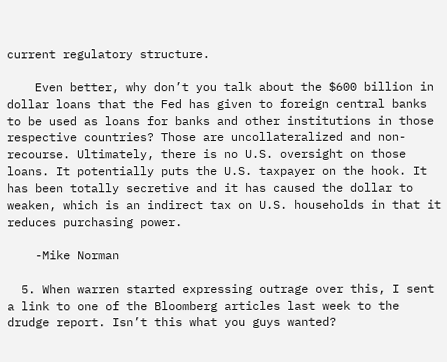current regulatory structure.

    Even better, why don’t you talk about the $600 billion in dollar loans that the Fed has given to foreign central banks to be used as loans for banks and other institutions in those respective countries? Those are uncollateralized and non-recourse. Ultimately, there is no U.S. oversight on those loans. It potentially puts the U.S. taxpayer on the hook. It has been totally secretive and it has caused the dollar to weaken, which is an indirect tax on U.S. households in that it reduces purchasing power.

    -Mike Norman

  5. When warren started expressing outrage over this, I sent a link to one of the Bloomberg articles last week to the drudge report. Isn’t this what you guys wanted?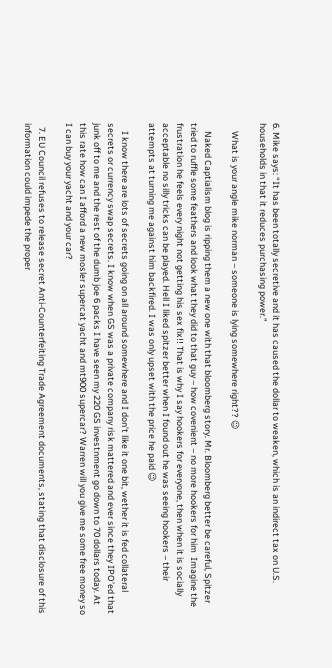6. Mike says: “It has been totally secretive and it has caused the dollar to weaken, which is an indirect tax on U.S. households in that it reduces purchasing power.”

    What is your angle mike norman – someone is lying somewhere right?? 😉

    Naked Captialism blog is ripping them a new one with that bloomberg story. Mr. Bloomberg better be careful, Spitzer tried to ruffle some feathers and look what they did to that guy – how covenient – no more hookers for him  Imagine the frustration he feels every night not getting his sex fix!! That is why I say hookers for everyone, then when it is socially acceptable no silly tricks can be played. Hell I liked spitzer better when I found out he was seeing hookers – their attempts at turning me against him backfired. I was only upset with the price he paid 😉

    I know there are lots of secrets going on all around somewhere and I don’t like it one bit, wether it is fed collateral secrets or currency swap secrets. I know when GS was a private company risk mattered and ever since they IPO’ed that junk off to me and the rest of the dumb joe 6 packs I have seen my 220 GS investnment go down to 70 dollars today. At this rate how can I afford a new mosler supercat yacht and mt900 supercar? Warren will you give me some free money so I can buy your yacht and your car?

  7. EU Council refuses to release secret Anti-Counterfeiting Trade Agreement documents, stating that disclosure of this information could impede the proper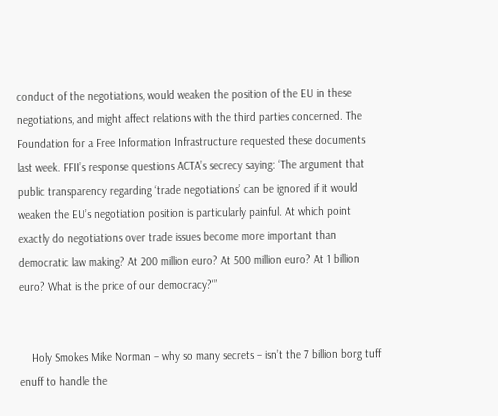conduct of the negotiations, would weaken the position of the EU in these negotiations, and might affect relations with the third parties concerned. The Foundation for a Free Information Infrastructure requested these documents last week. FFII’s response questions ACTA’s secrecy saying: ‘The argument that public transparency regarding ‘trade negotiations’ can be ignored if it would weaken the EU’s negotiation position is particularly painful. At which point exactly do negotiations over trade issues become more important than democratic law making? At 200 million euro? At 500 million euro? At 1 billion euro? What is the price of our democracy?'”


    Holy Smokes Mike Norman – why so many secrets – isn’t the 7 billion borg tuff enuff to handle the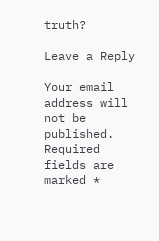truth?

Leave a Reply

Your email address will not be published. Required fields are marked *